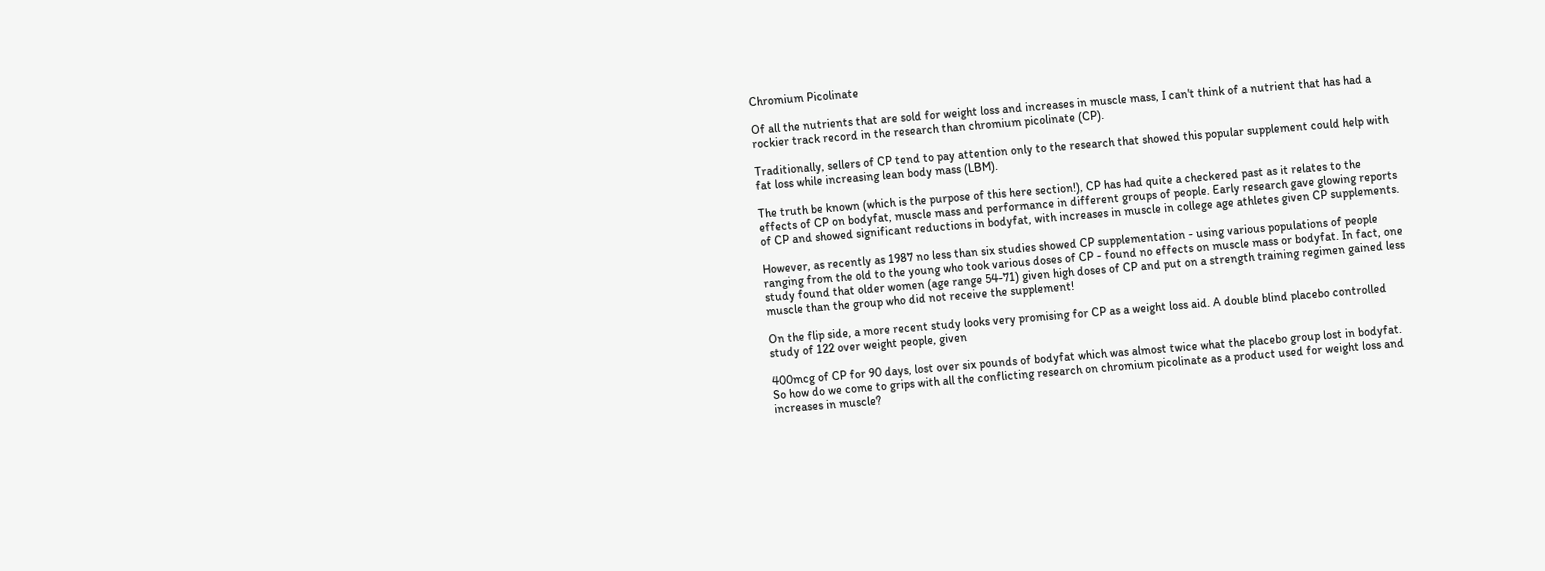Chromium Picolinate

Of all the nutrients that are sold for weight loss and increases in muscle mass, I can't think of a nutrient that has had a rockier track record in the research than chromium picolinate (CP).

Traditionally, sellers of CP tend to pay attention only to the research that showed this popular supplement could help with fat loss while increasing lean body mass (LBM).

The truth be known (which is the purpose of this here section!), CP has had quite a checkered past as it relates to the effects of CP on bodyfat, muscle mass and performance in different groups of people. Early research gave glowing reports of CP and showed significant reductions in bodyfat, with increases in muscle in college age athletes given CP supplements.

However, as recently as 1987 no less than six studies showed CP supplementation - using various populations of people ranging from the old to the young who took various doses of CP - found no effects on muscle mass or bodyfat. In fact, one study found that older women (age range 54-71) given high doses of CP and put on a strength training regimen gained less muscle than the group who did not receive the supplement!

On the flip side, a more recent study looks very promising for CP as a weight loss aid. A double blind placebo controlled study of 122 over weight people, given

400mcg of CP for 90 days, lost over six pounds of bodyfat which was almost twice what the placebo group lost in bodyfat. So how do we come to grips with all the conflicting research on chromium picolinate as a product used for weight loss and increases in muscle?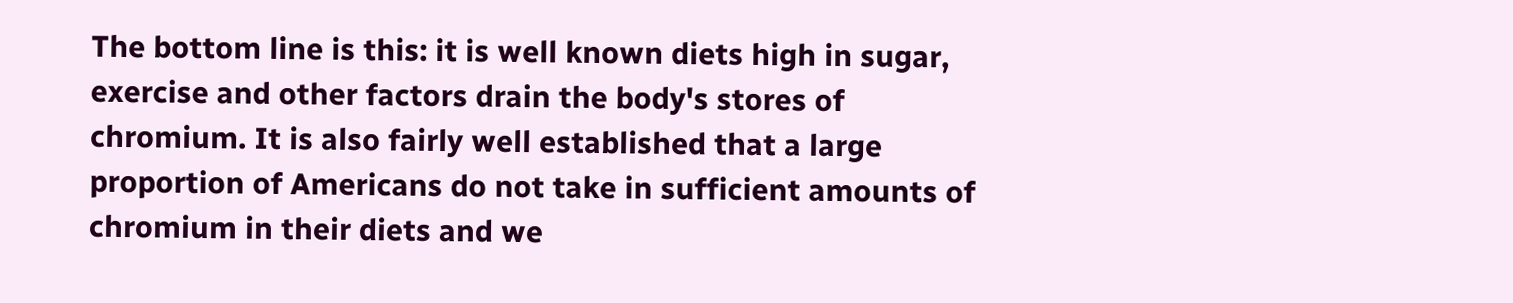The bottom line is this: it is well known diets high in sugar, exercise and other factors drain the body's stores of chromium. It is also fairly well established that a large proportion of Americans do not take in sufficient amounts of chromium in their diets and we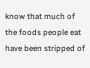know that much of the foods people eat have been stripped of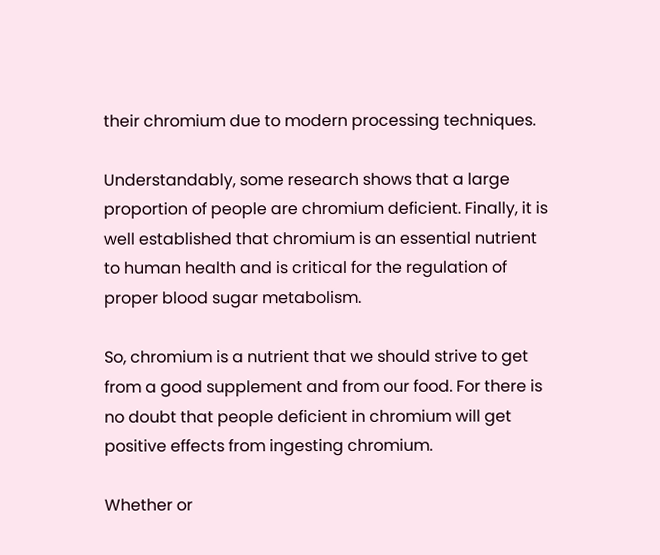their chromium due to modern processing techniques.

Understandably, some research shows that a large proportion of people are chromium deficient. Finally, it is well established that chromium is an essential nutrient to human health and is critical for the regulation of proper blood sugar metabolism.

So, chromium is a nutrient that we should strive to get from a good supplement and from our food. For there is no doubt that people deficient in chromium will get positive effects from ingesting chromium.

Whether or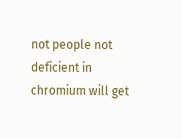not people not deficient in chromium will get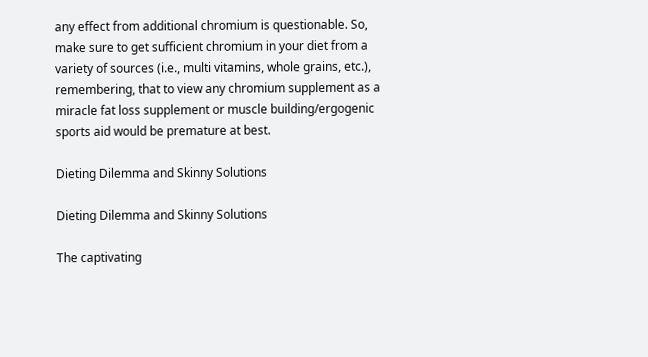any effect from additional chromium is questionable. So, make sure to get sufficient chromium in your diet from a variety of sources (i.e., multi vitamins, whole grains, etc.), remembering, that to view any chromium supplement as a miracle fat loss supplement or muscle building/ergogenic sports aid would be premature at best.

Dieting Dilemma and Skinny Solutions

Dieting Dilemma and Skinny Solutions

The captivating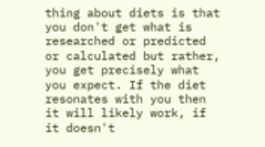thing about diets is that you don't get what is researched or predicted or calculated but rather, you get precisely what you expect. If the diet resonates with you then it will likely work, if it doesn't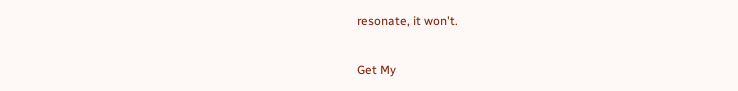resonate, it won't.

Get My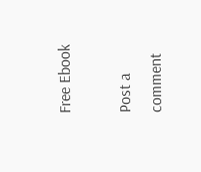Free Ebook

Post a comment